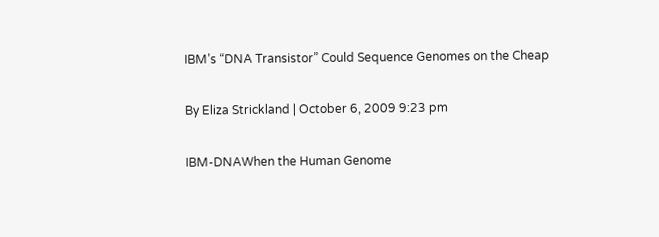IBM’s “DNA Transistor” Could Sequence Genomes on the Cheap

By Eliza Strickland | October 6, 2009 9:23 pm

IBM-DNAWhen the Human Genome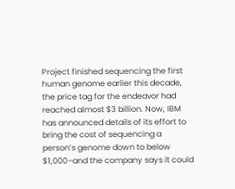Project finished sequencing the first human genome earlier this decade, the price tag for the endeavor had reached almost $3 billion. Now, IBM has announced details of its effort to bring the cost of sequencing a person’s genome down to below $1,000–and the company says it could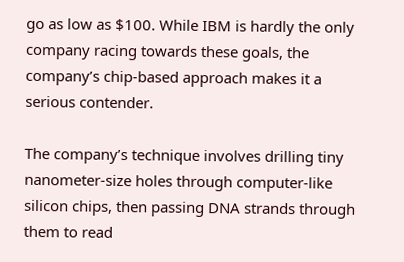go as low as $100. While IBM is hardly the only company racing towards these goals, the company’s chip-based approach makes it a serious contender.

The company’s technique involves drilling tiny nanometer-size holes through computer-like silicon chips, then passing DNA strands through them to read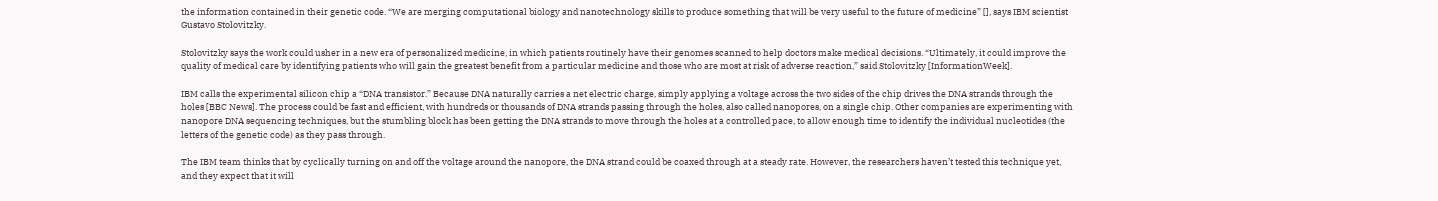the information contained in their genetic code. “We are merging computational biology and nanotechnology skills to produce something that will be very useful to the future of medicine” [], says IBM scientist Gustavo Stolovitzky.

Stolovitzky says the work could usher in a new era of personalized medicine, in which patients routinely have their genomes scanned to help doctors make medical decisions. “Ultimately, it could improve the quality of medical care by identifying patients who will gain the greatest benefit from a particular medicine and those who are most at risk of adverse reaction,” said Stolovitzky [InformationWeek].

IBM calls the experimental silicon chip a “DNA transistor.” Because DNA naturally carries a net electric charge, simply applying a voltage across the two sides of the chip drives the DNA strands through the holes [BBC News]. The process could be fast and efficient, with hundreds or thousands of DNA strands passing through the holes, also called nanopores, on a single chip. Other companies are experimenting with nanopore DNA sequencing techniques, but the stumbling block has been getting the DNA strands to move through the holes at a controlled pace, to allow enough time to identify the individual nucleotides (the letters of the genetic code) as they pass through.

The IBM team thinks that by cyclically turning on and off the voltage around the nanopore, the DNA strand could be coaxed through at a steady rate. However, the researchers haven’t tested this technique yet, and they expect that it will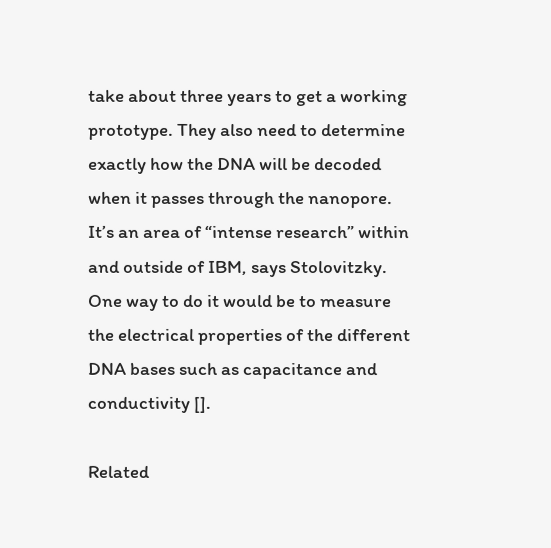take about three years to get a working prototype. They also need to determine exactly how the DNA will be decoded when it passes through the nanopore. It’s an area of “intense research” within and outside of IBM, says Stolovitzky. One way to do it would be to measure the electrical properties of the different DNA bases such as capacitance and conductivity [].

Related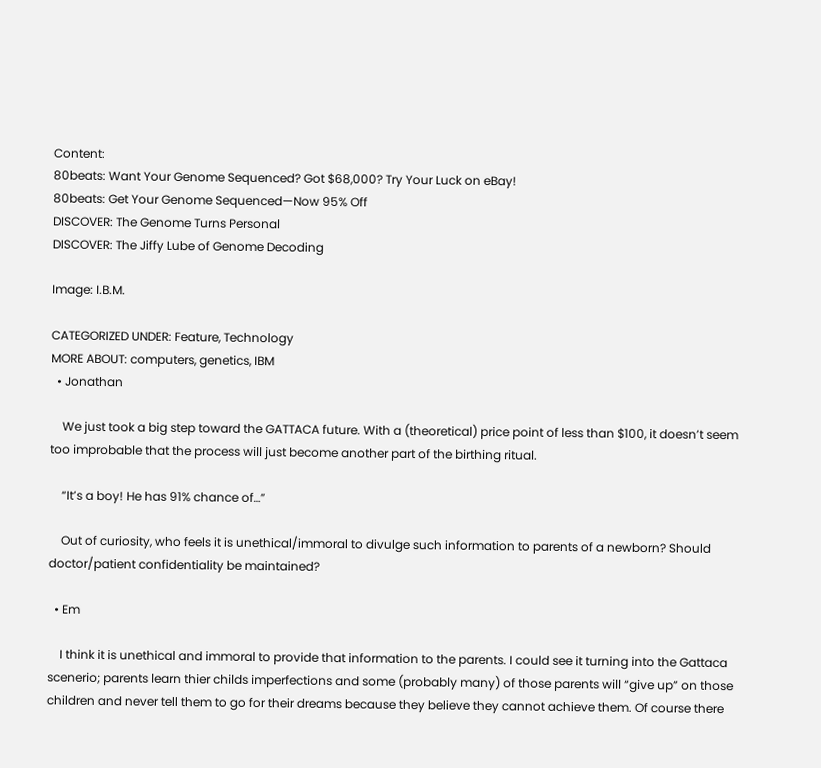Content:
80beats: Want Your Genome Sequenced? Got $68,000? Try Your Luck on eBay!
80beats: Get Your Genome Sequenced—Now 95% Off
DISCOVER: The Genome Turns Personal
DISCOVER: The Jiffy Lube of Genome Decoding

Image: I.B.M.

CATEGORIZED UNDER: Feature, Technology
MORE ABOUT: computers, genetics, IBM
  • Jonathan

    We just took a big step toward the GATTACA future. With a (theoretical) price point of less than $100, it doesn’t seem too improbable that the process will just become another part of the birthing ritual.

    “It’s a boy! He has 91% chance of…”

    Out of curiosity, who feels it is unethical/immoral to divulge such information to parents of a newborn? Should doctor/patient confidentiality be maintained?

  • Em

    I think it is unethical and immoral to provide that information to the parents. I could see it turning into the Gattaca scenerio; parents learn thier childs imperfections and some (probably many) of those parents will “give up” on those children and never tell them to go for their dreams because they believe they cannot achieve them. Of course there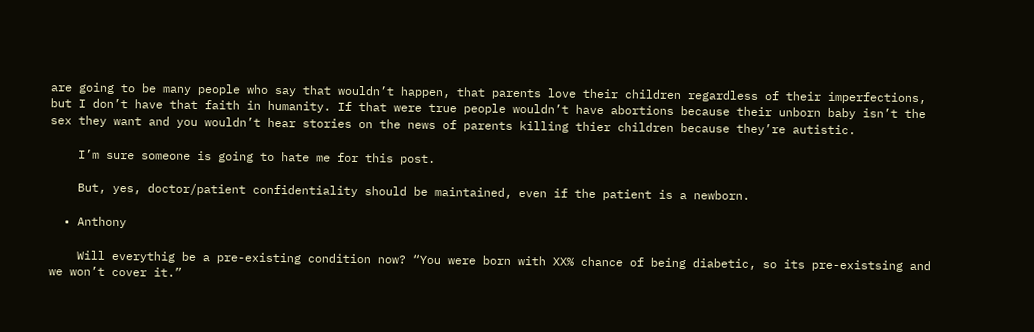are going to be many people who say that wouldn’t happen, that parents love their children regardless of their imperfections, but I don’t have that faith in humanity. If that were true people wouldn’t have abortions because their unborn baby isn’t the sex they want and you wouldn’t hear stories on the news of parents killing thier children because they’re autistic.

    I’m sure someone is going to hate me for this post.

    But, yes, doctor/patient confidentiality should be maintained, even if the patient is a newborn.

  • Anthony

    Will everythig be a pre-existing condition now? “You were born with XX% chance of being diabetic, so its pre-existsing and we won’t cover it.”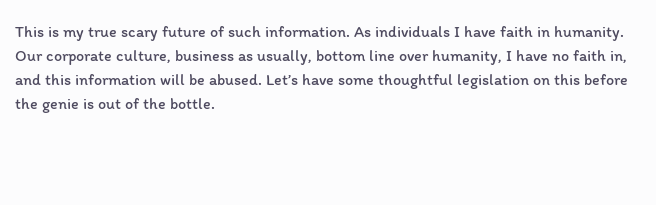This is my true scary future of such information. As individuals I have faith in humanity. Our corporate culture, business as usually, bottom line over humanity, I have no faith in, and this information will be abused. Let’s have some thoughtful legislation on this before the genie is out of the bottle.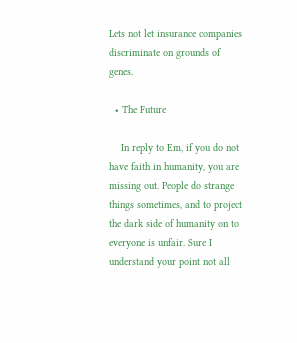Lets not let insurance companies discriminate on grounds of genes.

  • The Future

    In reply to Em, if you do not have faith in humanity, you are missing out. People do strange things sometimes, and to project the dark side of humanity on to everyone is unfair. Sure I understand your point not all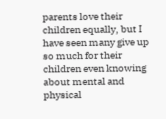parents love their children equally, but I have seen many give up so much for their children even knowing about mental and physical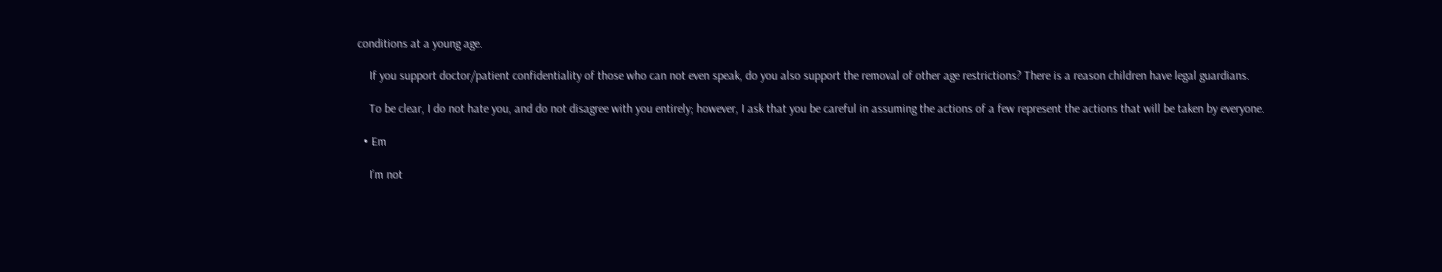conditions at a young age.

    If you support doctor/patient confidentiality of those who can not even speak, do you also support the removal of other age restrictions? There is a reason children have legal guardians.

    To be clear, I do not hate you, and do not disagree with you entirely; however, I ask that you be careful in assuming the actions of a few represent the actions that will be taken by everyone.

  • Em

    I’m not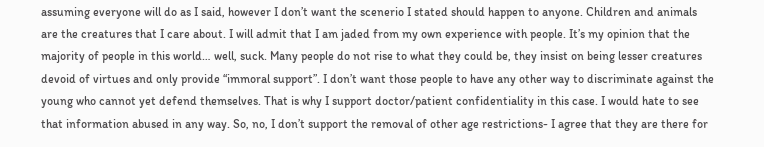assuming everyone will do as I said, however I don’t want the scenerio I stated should happen to anyone. Children and animals are the creatures that I care about. I will admit that I am jaded from my own experience with people. It’s my opinion that the majority of people in this world… well, suck. Many people do not rise to what they could be, they insist on being lesser creatures devoid of virtues and only provide “immoral support”. I don’t want those people to have any other way to discriminate against the young who cannot yet defend themselves. That is why I support doctor/patient confidentiality in this case. I would hate to see that information abused in any way. So, no, I don’t support the removal of other age restrictions- I agree that they are there for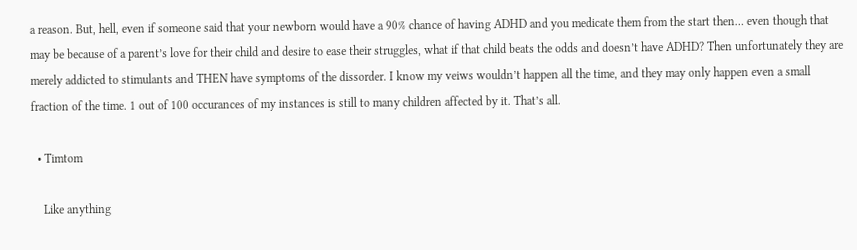a reason. But, hell, even if someone said that your newborn would have a 90% chance of having ADHD and you medicate them from the start then… even though that may be because of a parent’s love for their child and desire to ease their struggles, what if that child beats the odds and doesn’t have ADHD? Then unfortunately they are merely addicted to stimulants and THEN have symptoms of the dissorder. I know my veiws wouldn’t happen all the time, and they may only happen even a small fraction of the time. 1 out of 100 occurances of my instances is still to many children affected by it. That’s all.

  • Timtom

    Like anything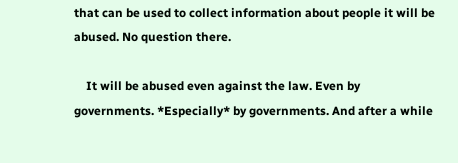that can be used to collect information about people it will be abused. No question there.

    It will be abused even against the law. Even by governments. *Especially* by governments. And after a while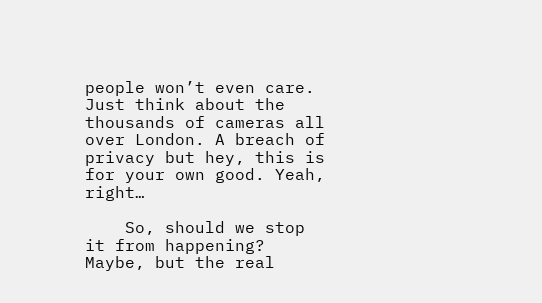people won’t even care. Just think about the thousands of cameras all over London. A breach of privacy but hey, this is for your own good. Yeah, right…

    So, should we stop it from happening? Maybe, but the real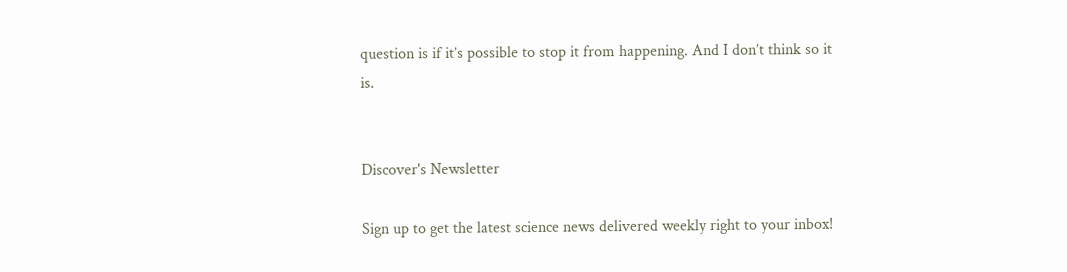question is if it’s possible to stop it from happening. And I don’t think so it is.


Discover's Newsletter

Sign up to get the latest science news delivered weekly right to your inbox!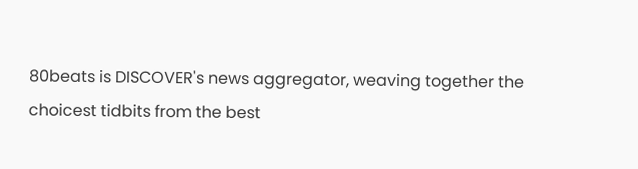80beats is DISCOVER's news aggregator, weaving together the choicest tidbits from the best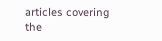articles covering the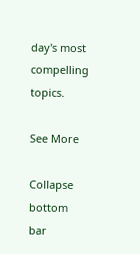day's most compelling topics.

See More

Collapse bottom bar